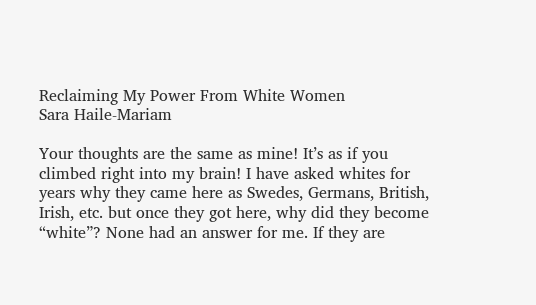Reclaiming My Power From White Women
Sara Haile-Mariam

Your thoughts are the same as mine! It’s as if you climbed right into my brain! I have asked whites for years why they came here as Swedes, Germans, British, Irish, etc. but once they got here, why did they become “white”? None had an answer for me. If they are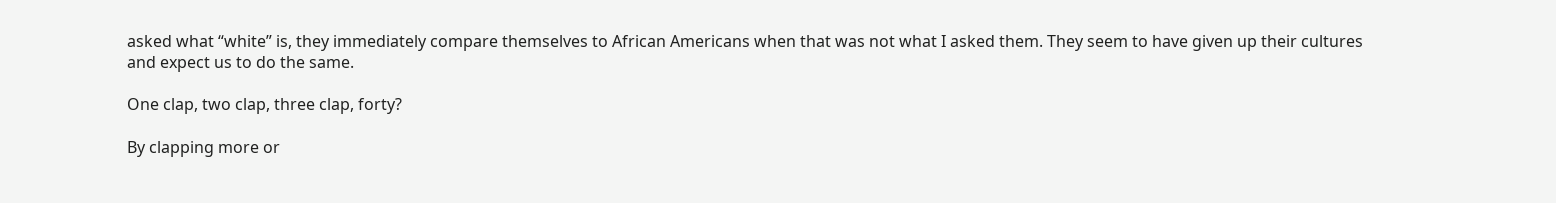asked what “white” is, they immediately compare themselves to African Americans when that was not what I asked them. They seem to have given up their cultures and expect us to do the same.

One clap, two clap, three clap, forty?

By clapping more or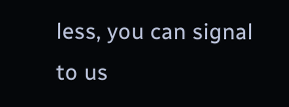less, you can signal to us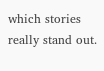which stories really stand out.